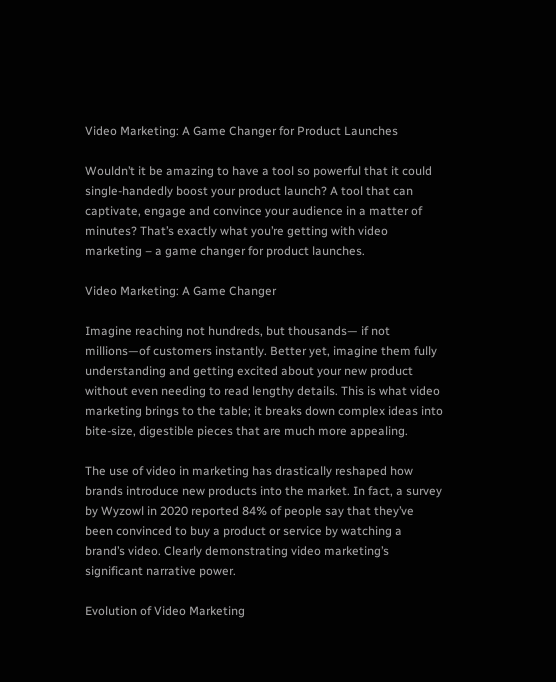Video Marketing: A Game Changer for Product Launches

Wouldn’t it be amazing to have a tool so powerful that it could single-handedly boost your product launch? A tool that can captivate, engage and convince your audience in a matter of minutes? That’s exactly what you’re getting with video marketing – a game changer for product launches.

Video Marketing: A Game Changer

Imagine reaching not hundreds, but thousands— if not millions—of customers instantly. Better yet, imagine them fully understanding and getting excited about your new product without even needing to read lengthy details. This is what video marketing brings to the table; it breaks down complex ideas into bite-size, digestible pieces that are much more appealing.

The use of video in marketing has drastically reshaped how brands introduce new products into the market. In fact, a survey by Wyzowl in 2020 reported 84% of people say that they’ve been convinced to buy a product or service by watching a brand’s video. Clearly demonstrating video marketing’s significant narrative power.

Evolution of Video Marketing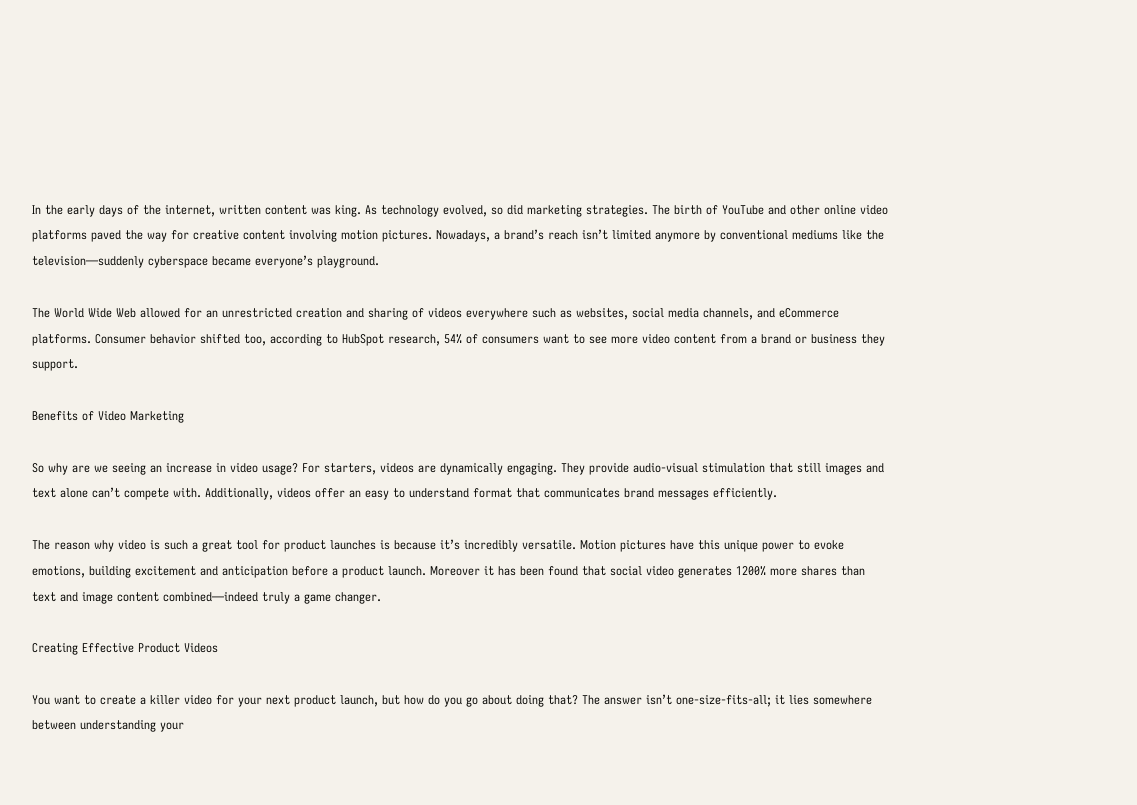In the early days of the internet, written content was king. As technology evolved, so did marketing strategies. The birth of YouTube and other online video platforms paved the way for creative content involving motion pictures. Nowadays, a brand’s reach isn’t limited anymore by conventional mediums like the television—suddenly cyberspace became everyone’s playground.

The World Wide Web allowed for an unrestricted creation and sharing of videos everywhere such as websites, social media channels, and eCommerce platforms. Consumer behavior shifted too, according to HubSpot research, 54% of consumers want to see more video content from a brand or business they support.

Benefits of Video Marketing

So why are we seeing an increase in video usage? For starters, videos are dynamically engaging. They provide audio-visual stimulation that still images and text alone can’t compete with. Additionally, videos offer an easy to understand format that communicates brand messages efficiently.

The reason why video is such a great tool for product launches is because it’s incredibly versatile. Motion pictures have this unique power to evoke emotions, building excitement and anticipation before a product launch. Moreover it has been found that social video generates 1200% more shares than text and image content combined—indeed truly a game changer.

Creating Effective Product Videos

You want to create a killer video for your next product launch, but how do you go about doing that? The answer isn’t one-size-fits-all; it lies somewhere between understanding your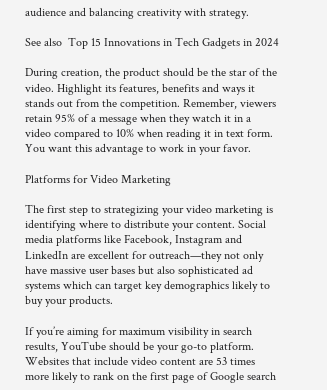audience and balancing creativity with strategy.

See also  Top 15 Innovations in Tech Gadgets in 2024

During creation, the product should be the star of the video. Highlight its features, benefits and ways it stands out from the competition. Remember, viewers retain 95% of a message when they watch it in a video compared to 10% when reading it in text form. You want this advantage to work in your favor.

Platforms for Video Marketing

The first step to strategizing your video marketing is identifying where to distribute your content. Social media platforms like Facebook, Instagram and LinkedIn are excellent for outreach—they not only have massive user bases but also sophisticated ad systems which can target key demographics likely to buy your products.

If you’re aiming for maximum visibility in search results, YouTube should be your go-to platform. Websites that include video content are 53 times more likely to rank on the first page of Google search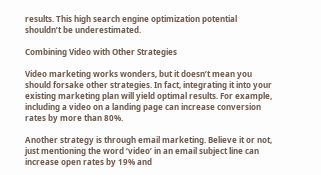results. This high search engine optimization potential shouldn’t be underestimated.

Combining Video with Other Strategies

Video marketing works wonders, but it doesn’t mean you should forsake other strategies. In fact, integrating it into your existing marketing plan will yield optimal results. For example, including a video on a landing page can increase conversion rates by more than 80%.

Another strategy is through email marketing. Believe it or not, just mentioning the word ‘video’ in an email subject line can increase open rates by 19% and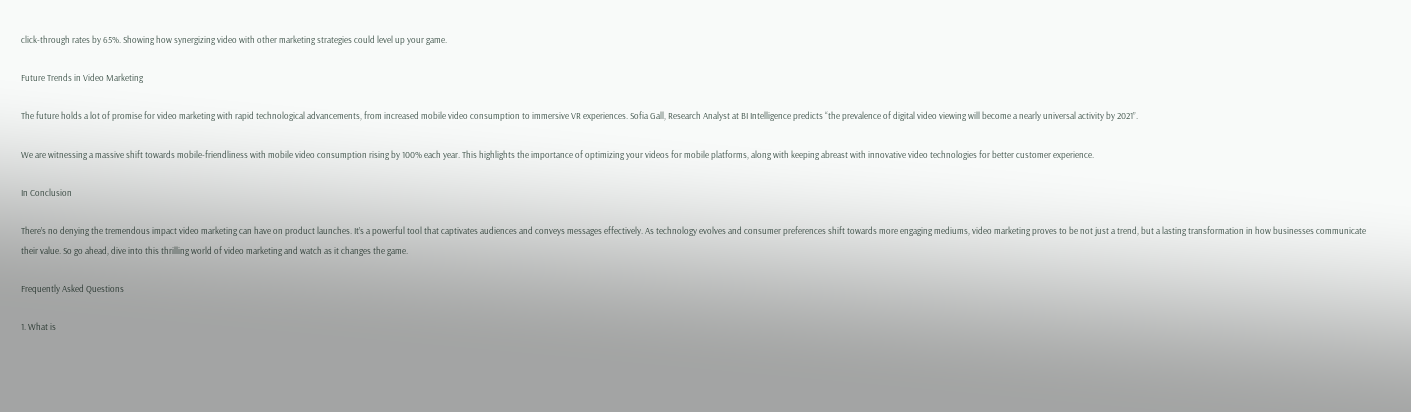click-through rates by 65%. Showing how synergizing video with other marketing strategies could level up your game.

Future Trends in Video Marketing

The future holds a lot of promise for video marketing with rapid technological advancements, from increased mobile video consumption to immersive VR experiences. Sofia Gall, Research Analyst at BI Intelligence predicts “the prevalence of digital video viewing will become a nearly universal activity by 2021”.

We are witnessing a massive shift towards mobile-friendliness with mobile video consumption rising by 100% each year. This highlights the importance of optimizing your videos for mobile platforms, along with keeping abreast with innovative video technologies for better customer experience.

In Conclusion

There’s no denying the tremendous impact video marketing can have on product launches. It’s a powerful tool that captivates audiences and conveys messages effectively. As technology evolves and consumer preferences shift towards more engaging mediums, video marketing proves to be not just a trend, but a lasting transformation in how businesses communicate their value. So go ahead, dive into this thrilling world of video marketing and watch as it changes the game.

Frequently Asked Questions

1. What is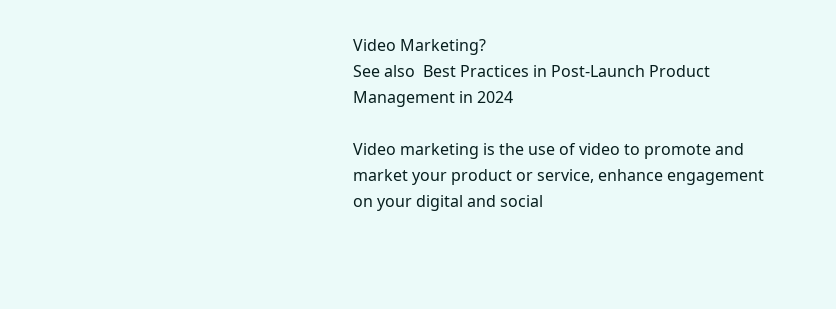Video Marketing?
See also  Best Practices in Post-Launch Product Management in 2024

Video marketing is the use of video to promote and market your product or service, enhance engagement on your digital and social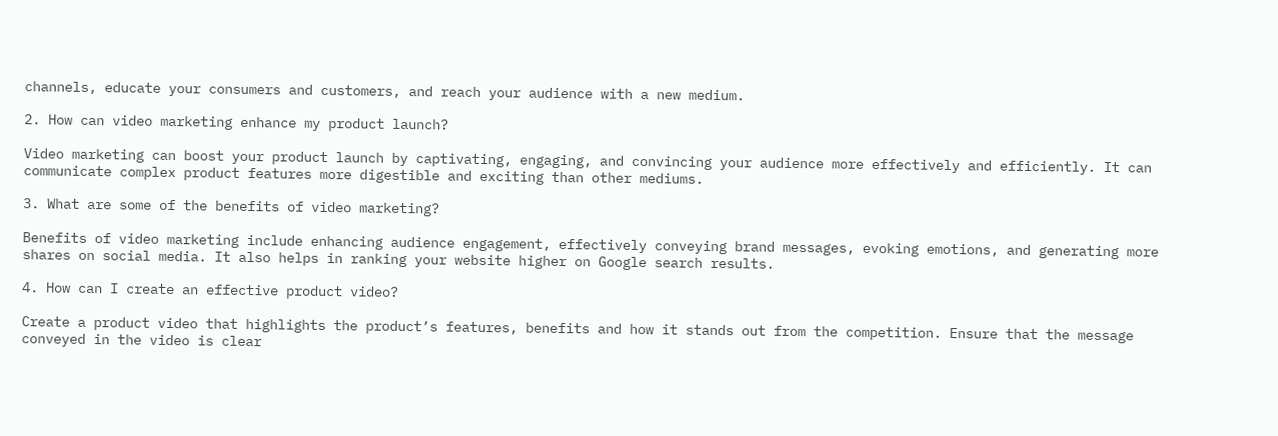channels, educate your consumers and customers, and reach your audience with a new medium.

2. How can video marketing enhance my product launch?

Video marketing can boost your product launch by captivating, engaging, and convincing your audience more effectively and efficiently. It can communicate complex product features more digestible and exciting than other mediums.

3. What are some of the benefits of video marketing?

Benefits of video marketing include enhancing audience engagement, effectively conveying brand messages, evoking emotions, and generating more shares on social media. It also helps in ranking your website higher on Google search results.

4. How can I create an effective product video?

Create a product video that highlights the product’s features, benefits and how it stands out from the competition. Ensure that the message conveyed in the video is clear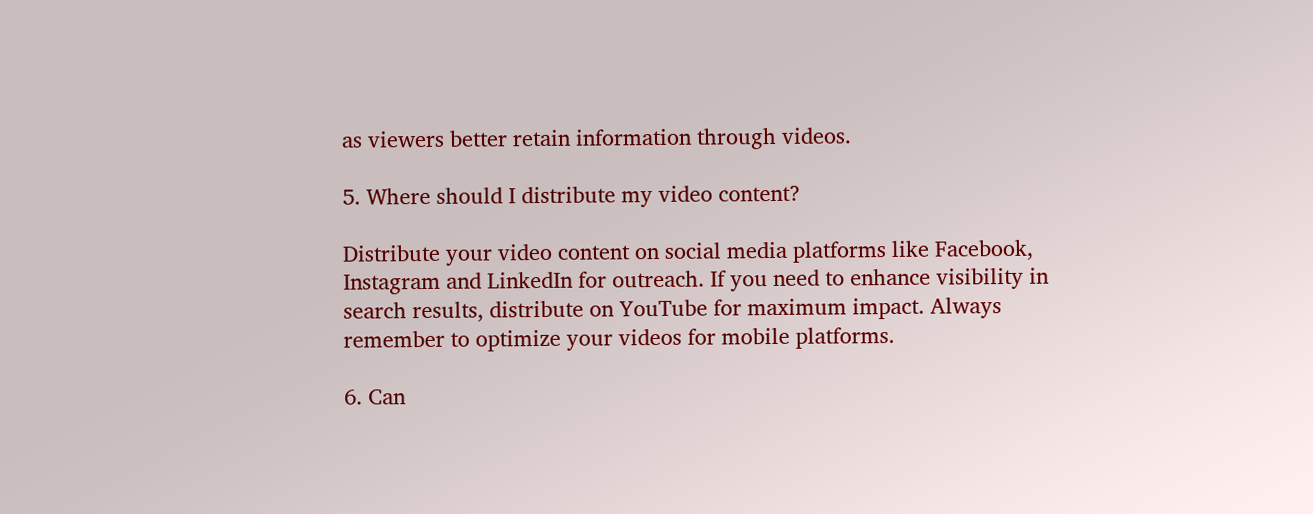as viewers better retain information through videos.

5. Where should I distribute my video content?

Distribute your video content on social media platforms like Facebook, Instagram and LinkedIn for outreach. If you need to enhance visibility in search results, distribute on YouTube for maximum impact. Always remember to optimize your videos for mobile platforms.

6. Can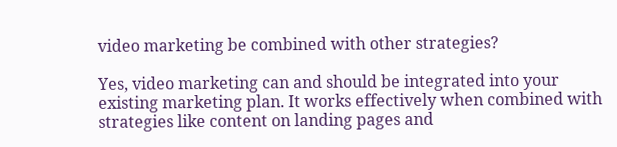video marketing be combined with other strategies?

Yes, video marketing can and should be integrated into your existing marketing plan. It works effectively when combined with strategies like content on landing pages and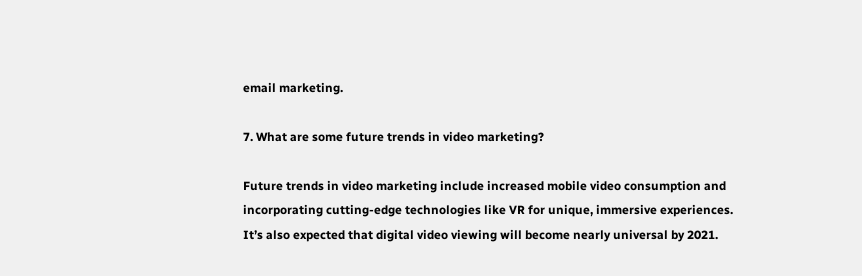email marketing.

7. What are some future trends in video marketing?

Future trends in video marketing include increased mobile video consumption and incorporating cutting-edge technologies like VR for unique, immersive experiences. It’s also expected that digital video viewing will become nearly universal by 2021.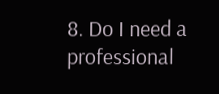8. Do I need a professional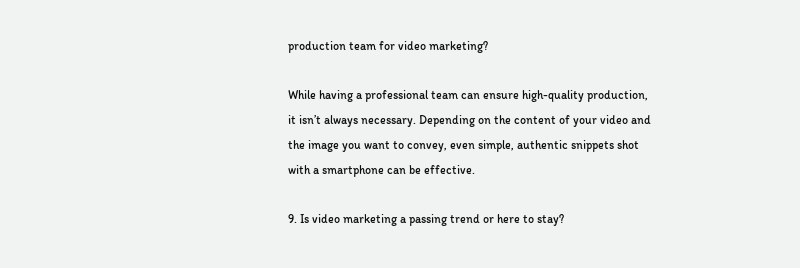production team for video marketing?

While having a professional team can ensure high-quality production, it isn’t always necessary. Depending on the content of your video and the image you want to convey, even simple, authentic snippets shot with a smartphone can be effective.

9. Is video marketing a passing trend or here to stay?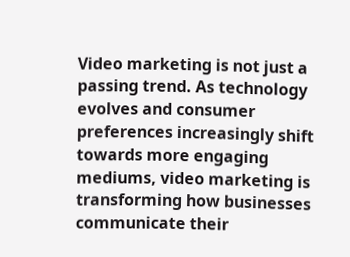Video marketing is not just a passing trend. As technology evolves and consumer preferences increasingly shift towards more engaging mediums, video marketing is transforming how businesses communicate their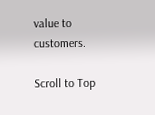value to customers.

Scroll to Top